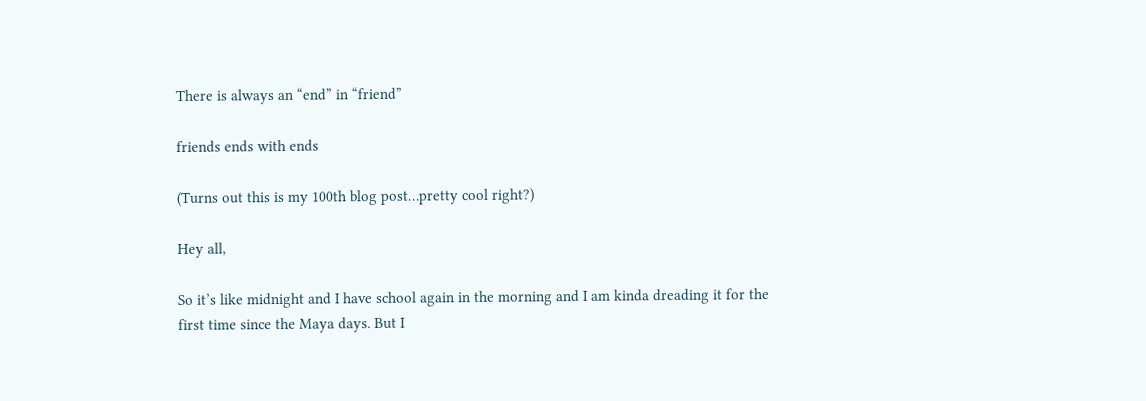There is always an “end” in “friend”

friends ends with ends

(Turns out this is my 100th blog post…pretty cool right?)

Hey all,

So it’s like midnight and I have school again in the morning and I am kinda dreading it for the first time since the Maya days. But I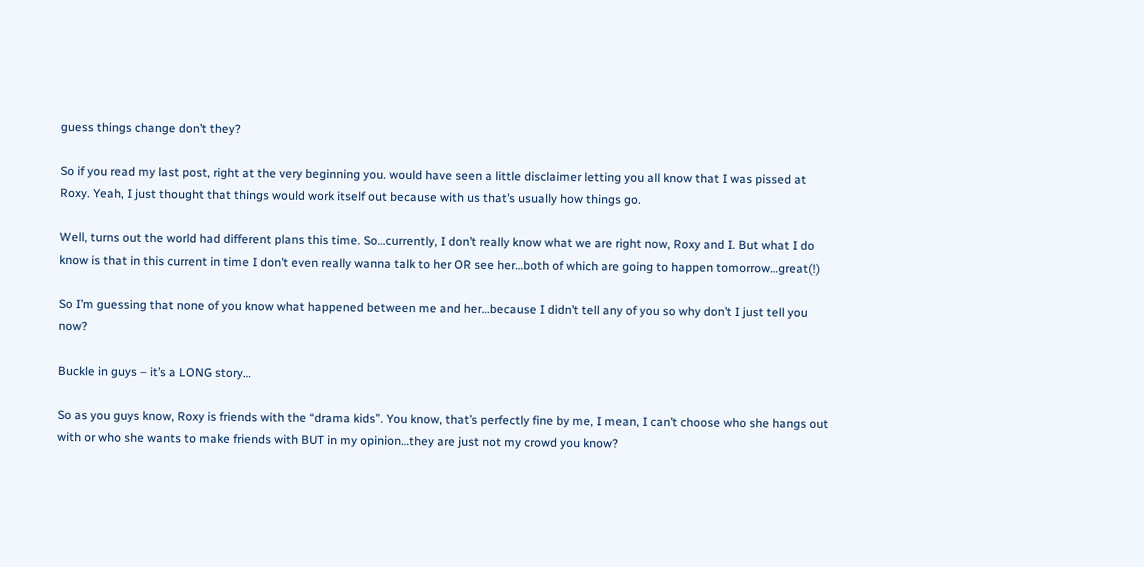guess things change don’t they?

So if you read my last post, right at the very beginning you. would have seen a little disclaimer letting you all know that I was pissed at Roxy. Yeah, I just thought that things would work itself out because with us that’s usually how things go.

Well, turns out the world had different plans this time. So…currently, I don’t really know what we are right now, Roxy and I. But what I do know is that in this current in time I don’t even really wanna talk to her OR see her…both of which are going to happen tomorrow…great(!)

So I’m guessing that none of you know what happened between me and her…because I didn’t tell any of you so why don’t I just tell you now?

Buckle in guys – it’s a LONG story…

So as you guys know, Roxy is friends with the “drama kids”. You know, that’s perfectly fine by me, I mean, I can’t choose who she hangs out with or who she wants to make friends with BUT in my opinion…they are just not my crowd you know?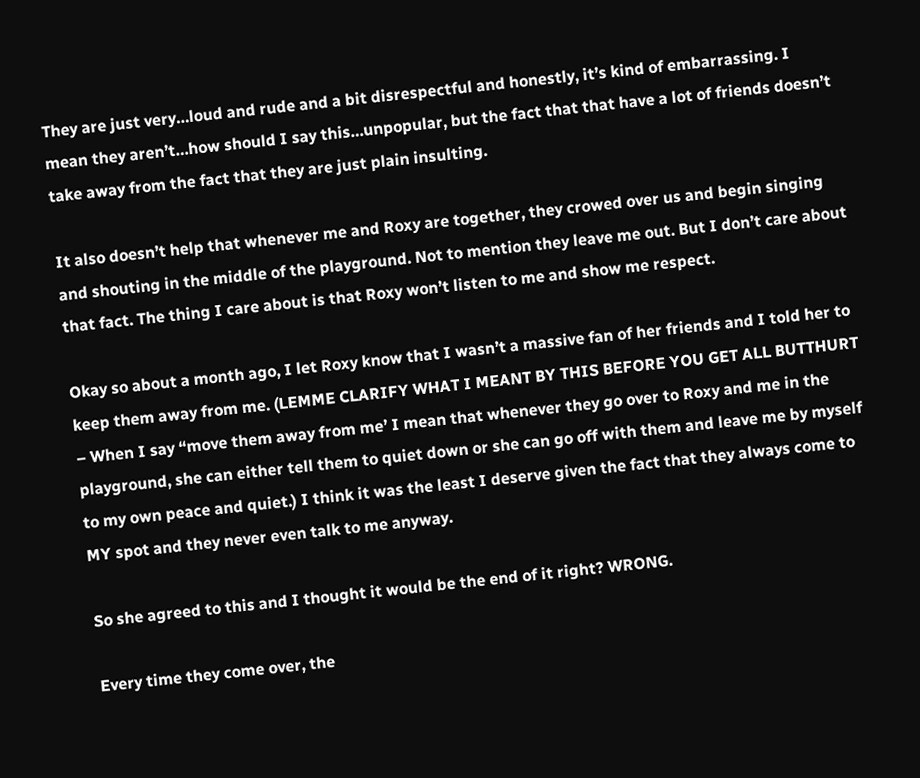They are just very…loud and rude and a bit disrespectful and honestly, it’s kind of embarrassing. I mean they aren’t…how should I say this…unpopular, but the fact that that have a lot of friends doesn’t take away from the fact that they are just plain insulting.

It also doesn’t help that whenever me and Roxy are together, they crowed over us and begin singing and shouting in the middle of the playground. Not to mention they leave me out. But I don’t care about that fact. The thing I care about is that Roxy won’t listen to me and show me respect.

Okay so about a month ago, I let Roxy know that I wasn’t a massive fan of her friends and I told her to keep them away from me. (LEMME CLARIFY WHAT I MEANT BY THIS BEFORE YOU GET ALL BUTTHURT – When I say “move them away from me’ I mean that whenever they go over to Roxy and me in the playground, she can either tell them to quiet down or she can go off with them and leave me by myself to my own peace and quiet.) I think it was the least I deserve given the fact that they always come to MY spot and they never even talk to me anyway.

So she agreed to this and I thought it would be the end of it right? WRONG.

Every time they come over, the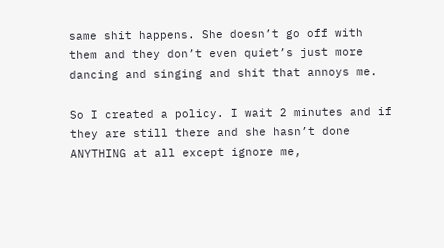same shit happens. She doesn’t go off with them and they don’t even quiet’s just more dancing and singing and shit that annoys me.

So I created a policy. I wait 2 minutes and if they are still there and she hasn’t done ANYTHING at all except ignore me,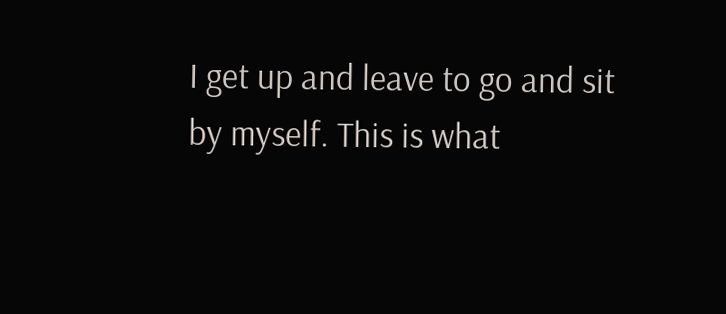I get up and leave to go and sit by myself. This is what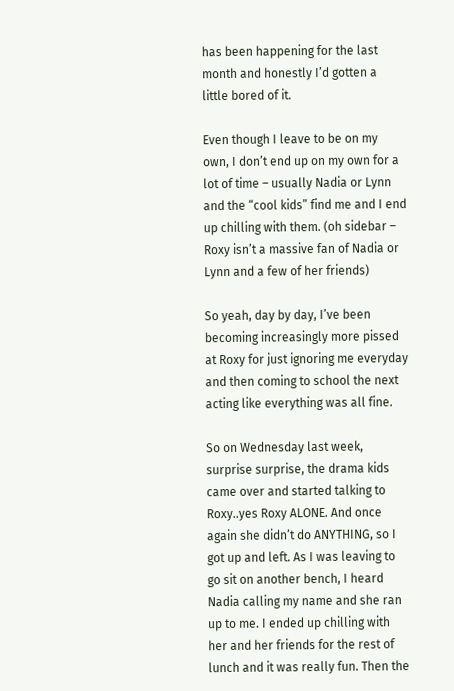has been happening for the last month and honestly I’d gotten a little bored of it.

Even though I leave to be on my own, I don’t end up on my own for a lot of time – usually Nadia or Lynn and the “cool kids” find me and I end up chilling with them. (oh sidebar – Roxy isn’t a massive fan of Nadia or Lynn and a few of her friends)

So yeah, day by day, I’ve been becoming increasingly more pissed at Roxy for just ignoring me everyday and then coming to school the next acting like everything was all fine.

So on Wednesday last week, surprise surprise, the drama kids came over and started talking to Roxy..yes Roxy ALONE. And once again she didn’t do ANYTHING, so I got up and left. As I was leaving to go sit on another bench, I heard Nadia calling my name and she ran up to me. I ended up chilling with her and her friends for the rest of lunch and it was really fun. Then the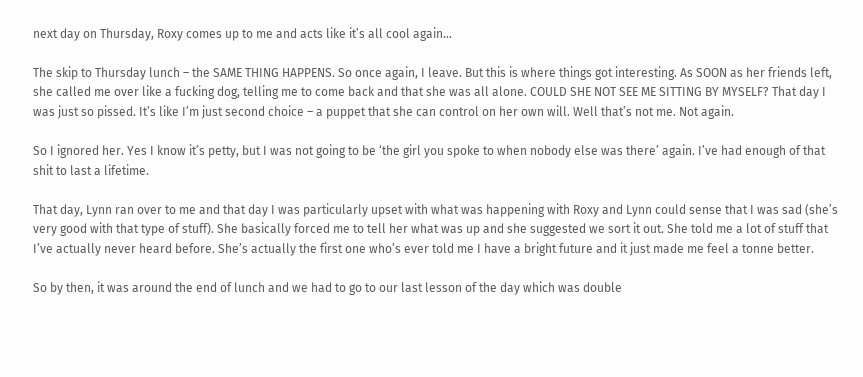next day on Thursday, Roxy comes up to me and acts like it’s all cool again…

The skip to Thursday lunch – the SAME THING HAPPENS. So once again, I leave. But this is where things got interesting. As SOON as her friends left, she called me over like a fucking dog, telling me to come back and that she was all alone. COULD SHE NOT SEE ME SITTING BY MYSELF? That day I was just so pissed. It’s like I’m just second choice – a puppet that she can control on her own will. Well that’s not me. Not again.

So I ignored her. Yes I know it’s petty, but I was not going to be ‘the girl you spoke to when nobody else was there’ again. I’ve had enough of that shit to last a lifetime.

That day, Lynn ran over to me and that day I was particularly upset with what was happening with Roxy and Lynn could sense that I was sad (she’s very good with that type of stuff). She basically forced me to tell her what was up and she suggested we sort it out. She told me a lot of stuff that I’ve actually never heard before. She’s actually the first one who’s ever told me I have a bright future and it just made me feel a tonne better.

So by then, it was around the end of lunch and we had to go to our last lesson of the day which was double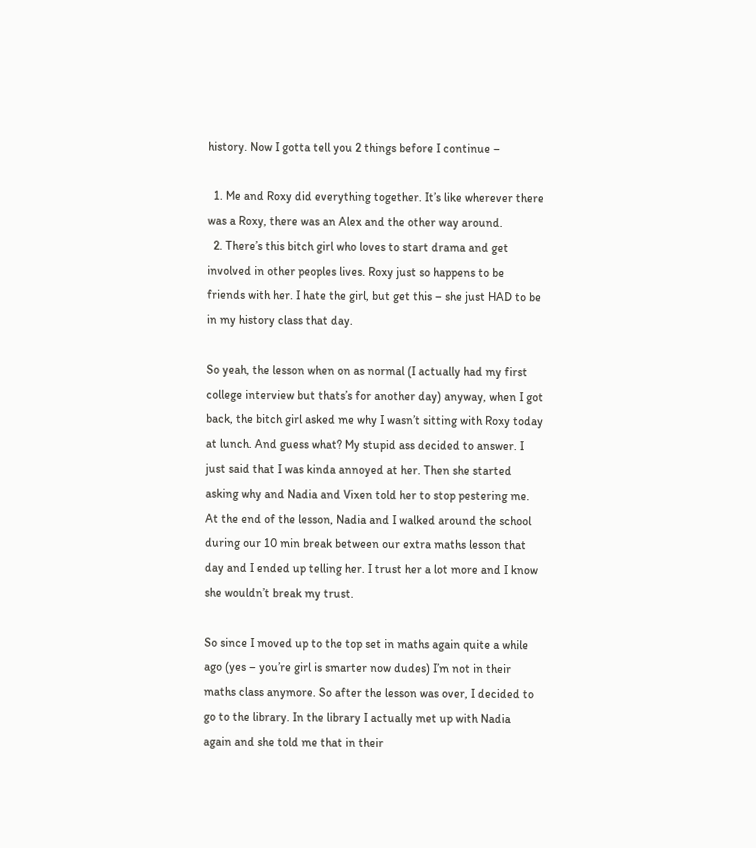history. Now I gotta tell you 2 things before I continue –

  1. Me and Roxy did everything together. It’s like wherever there was a Roxy, there was an Alex and the other way around.
  2. There’s this bitch girl who loves to start drama and get involved in other peoples lives. Roxy just so happens to be friends with her. I hate the girl, but get this – she just HAD to be in my history class that day.

So yeah, the lesson when on as normal (I actually had my first college interview but thats’s for another day) anyway, when I got back, the bitch girl asked me why I wasn’t sitting with Roxy today at lunch. And guess what? My stupid ass decided to answer. I just said that I was kinda annoyed at her. Then she started asking why and Nadia and Vixen told her to stop pestering me. At the end of the lesson, Nadia and I walked around the school during our 10 min break between our extra maths lesson that day and I ended up telling her. I trust her a lot more and I know she wouldn’t break my trust.

So since I moved up to the top set in maths again quite a while ago (yes – you’re girl is smarter now dudes) I’m not in their maths class anymore. So after the lesson was over, I decided to go to the library. In the library I actually met up with Nadia again and she told me that in their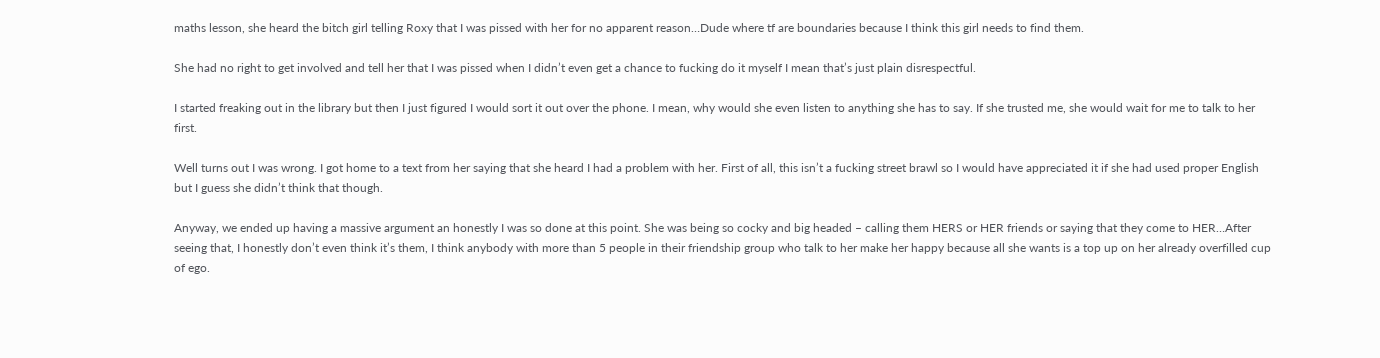maths lesson, she heard the bitch girl telling Roxy that I was pissed with her for no apparent reason…Dude where tf are boundaries because I think this girl needs to find them.

She had no right to get involved and tell her that I was pissed when I didn’t even get a chance to fucking do it myself I mean that’s just plain disrespectful.

I started freaking out in the library but then I just figured I would sort it out over the phone. I mean, why would she even listen to anything she has to say. If she trusted me, she would wait for me to talk to her first.

Well turns out I was wrong. I got home to a text from her saying that she heard I had a problem with her. First of all, this isn’t a fucking street brawl so I would have appreciated it if she had used proper English but I guess she didn’t think that though.

Anyway, we ended up having a massive argument an honestly I was so done at this point. She was being so cocky and big headed – calling them HERS or HER friends or saying that they come to HER…After seeing that, I honestly don’t even think it’s them, I think anybody with more than 5 people in their friendship group who talk to her make her happy because all she wants is a top up on her already overfilled cup of ego.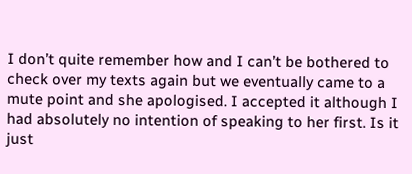I don’t quite remember how and I can’t be bothered to check over my texts again but we eventually came to a mute point and she apologised. I accepted it although I had absolutely no intention of speaking to her first. Is it just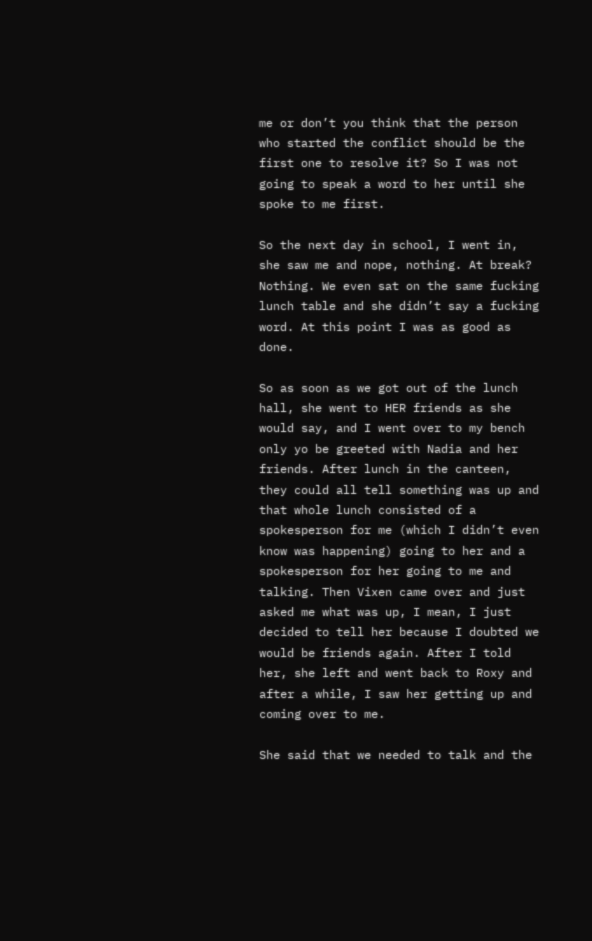me or don’t you think that the person who started the conflict should be the first one to resolve it? So I was not going to speak a word to her until she spoke to me first.

So the next day in school, I went in, she saw me and nope, nothing. At break? Nothing. We even sat on the same fucking lunch table and she didn’t say a fucking word. At this point I was as good as done.

So as soon as we got out of the lunch hall, she went to HER friends as she would say, and I went over to my bench only yo be greeted with Nadia and her friends. After lunch in the canteen, they could all tell something was up and that whole lunch consisted of a spokesperson for me (which I didn’t even know was happening) going to her and a spokesperson for her going to me and talking. Then Vixen came over and just asked me what was up, I mean, I just decided to tell her because I doubted we would be friends again. After I told her, she left and went back to Roxy and after a while, I saw her getting up and coming over to me.

She said that we needed to talk and the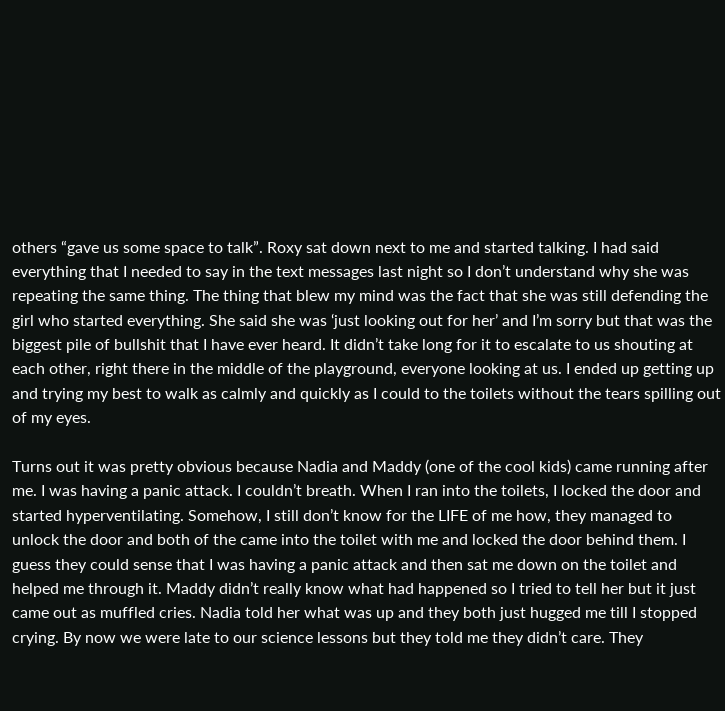others “gave us some space to talk”. Roxy sat down next to me and started talking. I had said everything that I needed to say in the text messages last night so I don’t understand why she was repeating the same thing. The thing that blew my mind was the fact that she was still defending the girl who started everything. She said she was ‘just looking out for her’ and I’m sorry but that was the biggest pile of bullshit that I have ever heard. It didn’t take long for it to escalate to us shouting at each other, right there in the middle of the playground, everyone looking at us. I ended up getting up and trying my best to walk as calmly and quickly as I could to the toilets without the tears spilling out of my eyes.

Turns out it was pretty obvious because Nadia and Maddy (one of the cool kids) came running after me. I was having a panic attack. I couldn’t breath. When I ran into the toilets, I locked the door and started hyperventilating. Somehow, I still don’t know for the LIFE of me how, they managed to unlock the door and both of the came into the toilet with me and locked the door behind them. I guess they could sense that I was having a panic attack and then sat me down on the toilet and helped me through it. Maddy didn’t really know what had happened so I tried to tell her but it just came out as muffled cries. Nadia told her what was up and they both just hugged me till I stopped crying. By now we were late to our science lessons but they told me they didn’t care. They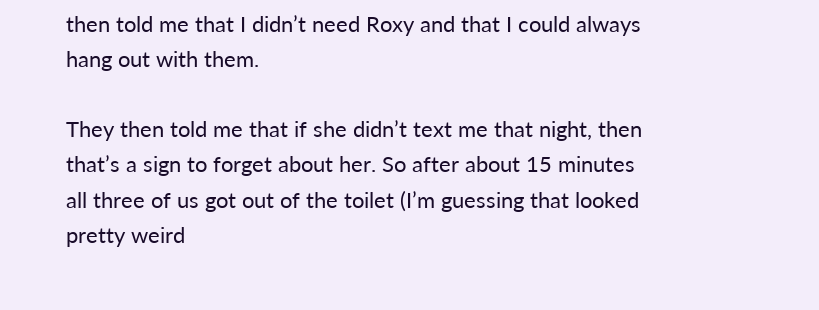then told me that I didn’t need Roxy and that I could always hang out with them.

They then told me that if she didn’t text me that night, then that’s a sign to forget about her. So after about 15 minutes all three of us got out of the toilet (I’m guessing that looked pretty weird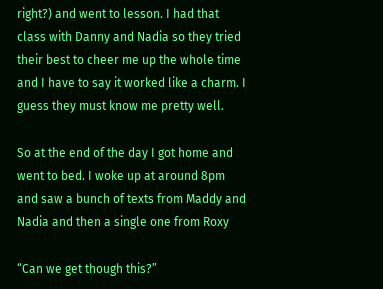right?) and went to lesson. I had that class with Danny and Nadia so they tried their best to cheer me up the whole time and I have to say it worked like a charm. I guess they must know me pretty well.

So at the end of the day I got home and went to bed. I woke up at around 8pm and saw a bunch of texts from Maddy and Nadia and then a single one from Roxy

“Can we get though this?”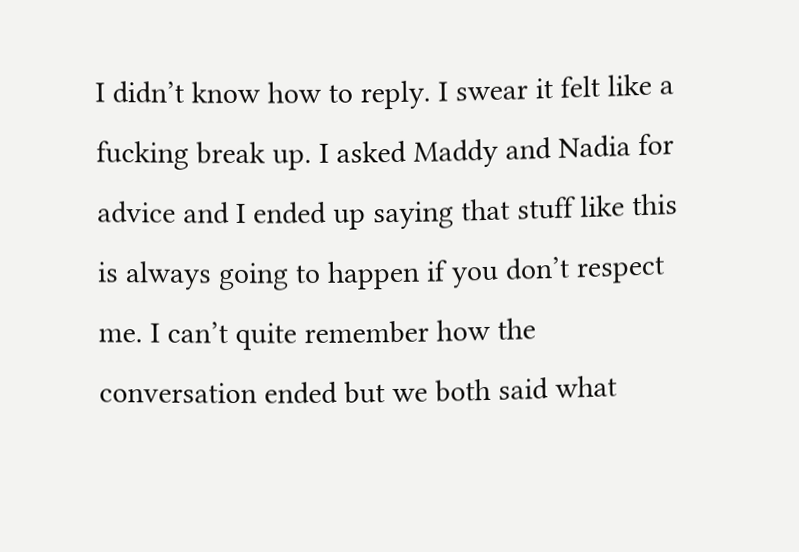I didn’t know how to reply. I swear it felt like a fucking break up. I asked Maddy and Nadia for advice and I ended up saying that stuff like this is always going to happen if you don’t respect me. I can’t quite remember how the conversation ended but we both said what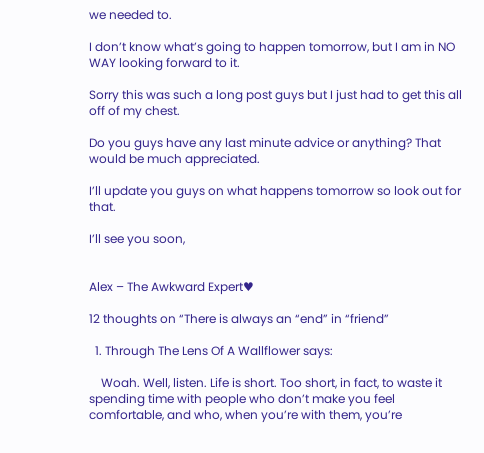we needed to.

I don’t know what’s going to happen tomorrow, but I am in NO WAY looking forward to it.

Sorry this was such a long post guys but I just had to get this all off of my chest.

Do you guys have any last minute advice or anything? That would be much appreciated.

I’ll update you guys on what happens tomorrow so look out for that.

I’ll see you soon,


Alex – The Awkward Expert♥

12 thoughts on “There is always an “end” in “friend”

  1. Through The Lens Of A Wallflower says:

    Woah. Well, listen. Life is short. Too short, in fact, to waste it spending time with people who don’t make you feel comfortable, and who, when you’re with them, you’re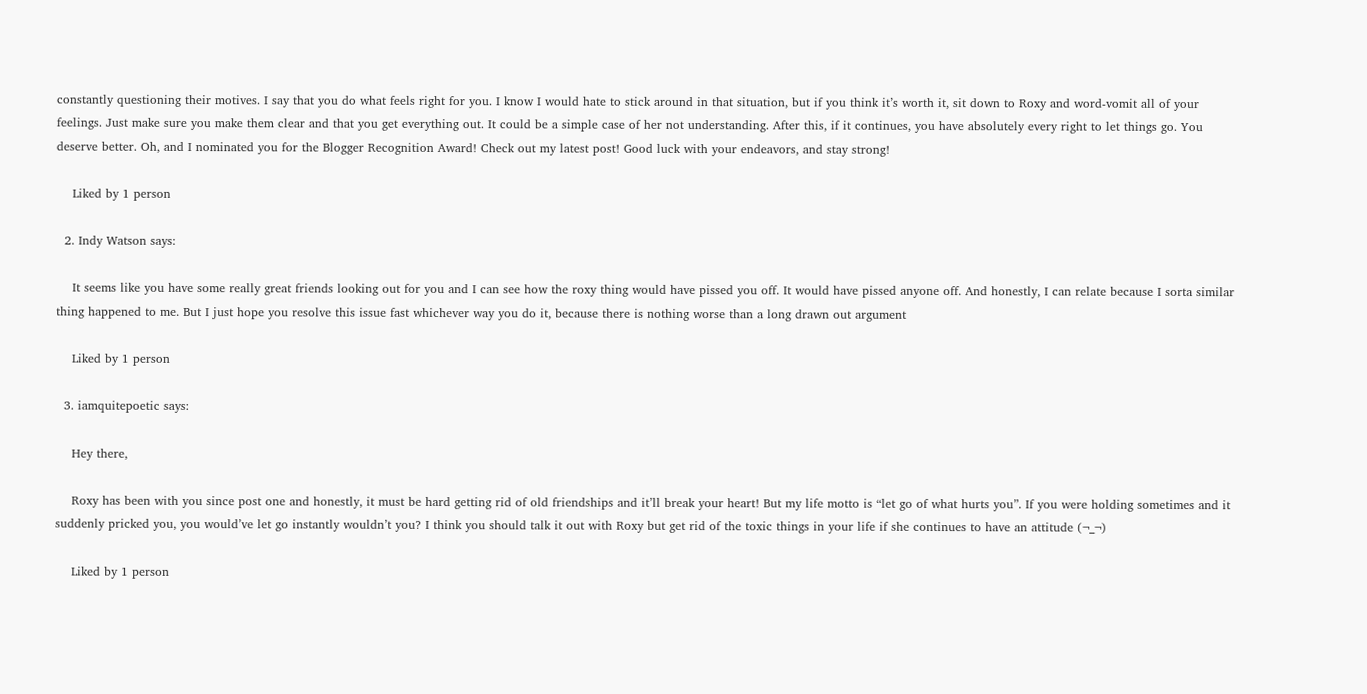constantly questioning their motives. I say that you do what feels right for you. I know I would hate to stick around in that situation, but if you think it’s worth it, sit down to Roxy and word-vomit all of your feelings. Just make sure you make them clear and that you get everything out. It could be a simple case of her not understanding. After this, if it continues, you have absolutely every right to let things go. You deserve better. Oh, and I nominated you for the Blogger Recognition Award! Check out my latest post! Good luck with your endeavors, and stay strong!

    Liked by 1 person

  2. Indy Watson says:

    It seems like you have some really great friends looking out for you and I can see how the roxy thing would have pissed you off. It would have pissed anyone off. And honestly, I can relate because I sorta similar thing happened to me. But I just hope you resolve this issue fast whichever way you do it, because there is nothing worse than a long drawn out argument

    Liked by 1 person

  3. iamquitepoetic says:

    Hey there,

    Roxy has been with you since post one and honestly, it must be hard getting rid of old friendships and it’ll break your heart! But my life motto is “let go of what hurts you”. If you were holding sometimes and it suddenly pricked you, you would’ve let go instantly wouldn’t you? I think you should talk it out with Roxy but get rid of the toxic things in your life if she continues to have an attitude (¬_¬)

    Liked by 1 person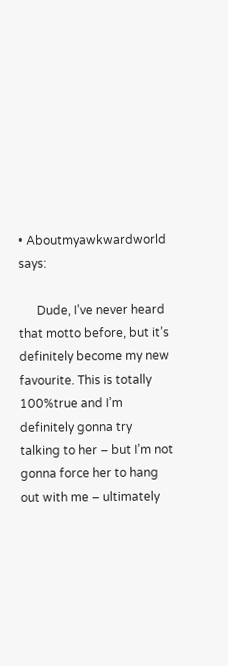• Aboutmyawkwardworld says:

      Dude, I’ve never heard that motto before, but it’s definitely become my new favourite. This is totally 100%true and I’m definitely gonna try talking to her – but I’m not gonna force her to hang out with me – ultimately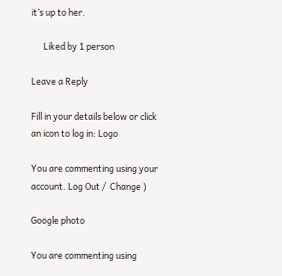it’s up to her.

      Liked by 1 person

Leave a Reply

Fill in your details below or click an icon to log in: Logo

You are commenting using your account. Log Out /  Change )

Google photo

You are commenting using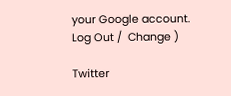your Google account. Log Out /  Change )

Twitter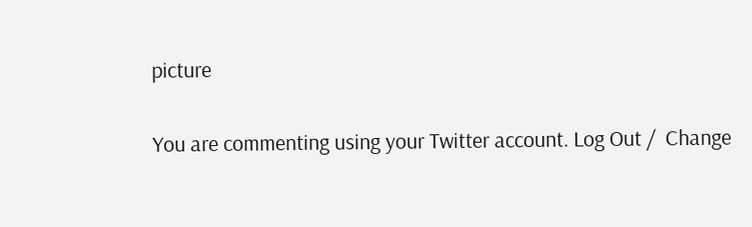picture

You are commenting using your Twitter account. Log Out /  Change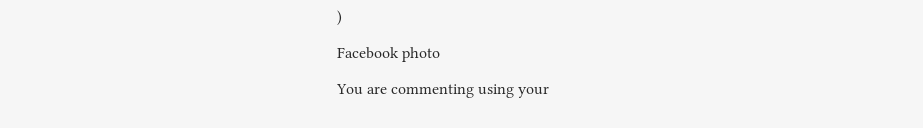)

Facebook photo

You are commenting using your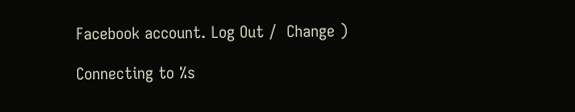Facebook account. Log Out /  Change )

Connecting to %s